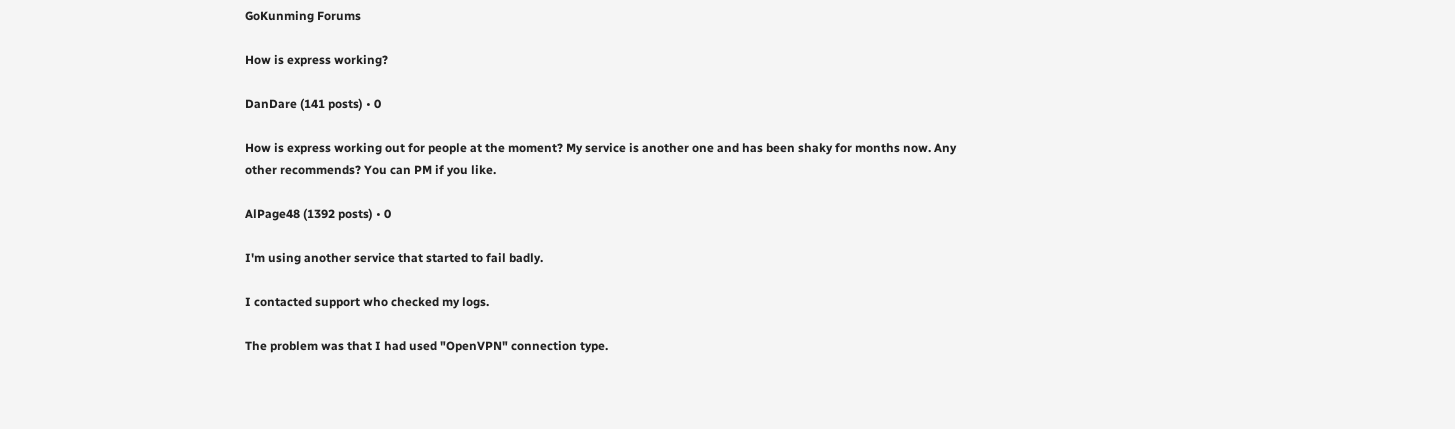GoKunming Forums

How is express working?

DanDare (141 posts) • 0

How is express working out for people at the moment? My service is another one and has been shaky for months now. Any other recommends? You can PM if you like.

AlPage48 (1392 posts) • 0

I'm using another service that started to fail badly.

I contacted support who checked my logs.

The problem was that I had used "OpenVPN" connection type.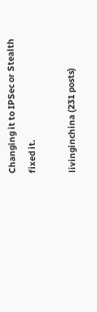Changing it to IPSec or Stealth fixed it.

livinginchina (231 posts)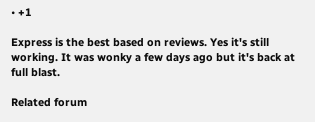• +1

Express is the best based on reviews. Yes it's still working. It was wonky a few days ago but it's back at full blast.

Related forum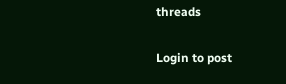threads

Login to post